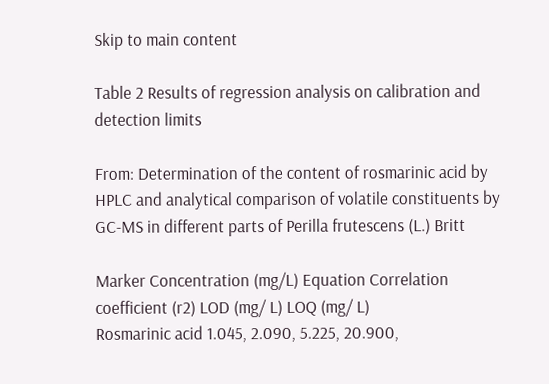Skip to main content

Table 2 Results of regression analysis on calibration and detection limits

From: Determination of the content of rosmarinic acid by HPLC and analytical comparison of volatile constituents by GC-MS in different parts of Perilla frutescens (L.) Britt

Marker Concentration (mg/L) Equation Correlation coefficient (r2) LOD (mg/ L) LOQ (mg/ L)
Rosmarinic acid 1.045, 2.090, 5.225, 20.900,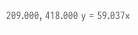209.000, 418.000 y = 59.037x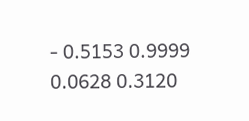- 0.5153 0.9999 0.0628 0.3120